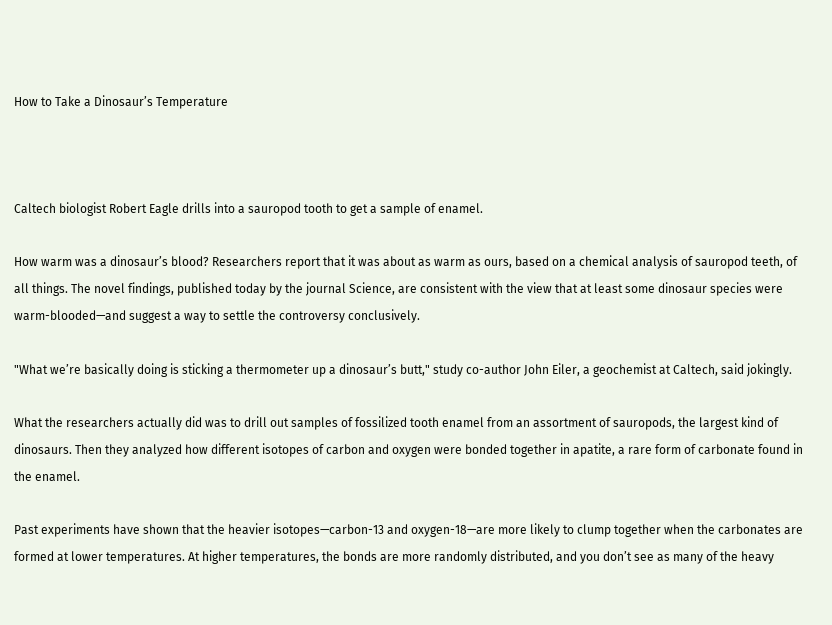How to Take a Dinosaur’s Temperature



Caltech biologist Robert Eagle drills into a sauropod tooth to get a sample of enamel.

How warm was a dinosaur’s blood? Researchers report that it was about as warm as ours, based on a chemical analysis of sauropod teeth, of all things. The novel findings, published today by the journal Science, are consistent with the view that at least some dinosaur species were warm-blooded—and suggest a way to settle the controversy conclusively.

"What we’re basically doing is sticking a thermometer up a dinosaur’s butt," study co-author John Eiler, a geochemist at Caltech, said jokingly.

What the researchers actually did was to drill out samples of fossilized tooth enamel from an assortment of sauropods, the largest kind of dinosaurs. Then they analyzed how different isotopes of carbon and oxygen were bonded together in apatite, a rare form of carbonate found in the enamel.

Past experiments have shown that the heavier isotopes—carbon-13 and oxygen-18—are more likely to clump together when the carbonates are formed at lower temperatures. At higher temperatures, the bonds are more randomly distributed, and you don’t see as many of the heavy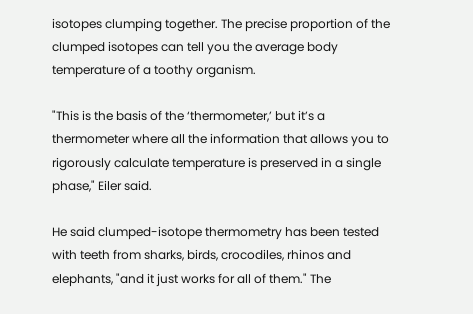isotopes clumping together. The precise proportion of the clumped isotopes can tell you the average body temperature of a toothy organism.

"This is the basis of the ‘thermometer,’ but it’s a thermometer where all the information that allows you to rigorously calculate temperature is preserved in a single phase," Eiler said.

He said clumped-isotope thermometry has been tested with teeth from sharks, birds, crocodiles, rhinos and elephants, "and it just works for all of them." The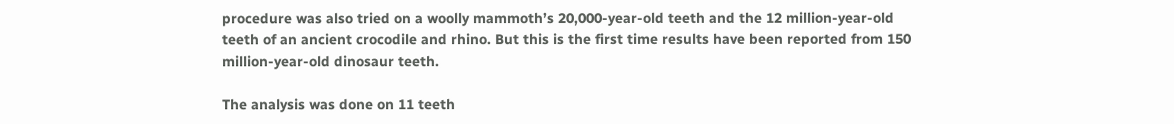procedure was also tried on a woolly mammoth’s 20,000-year-old teeth and the 12 million-year-old teeth of an ancient crocodile and rhino. But this is the first time results have been reported from 150 million-year-old dinosaur teeth.

The analysis was done on 11 teeth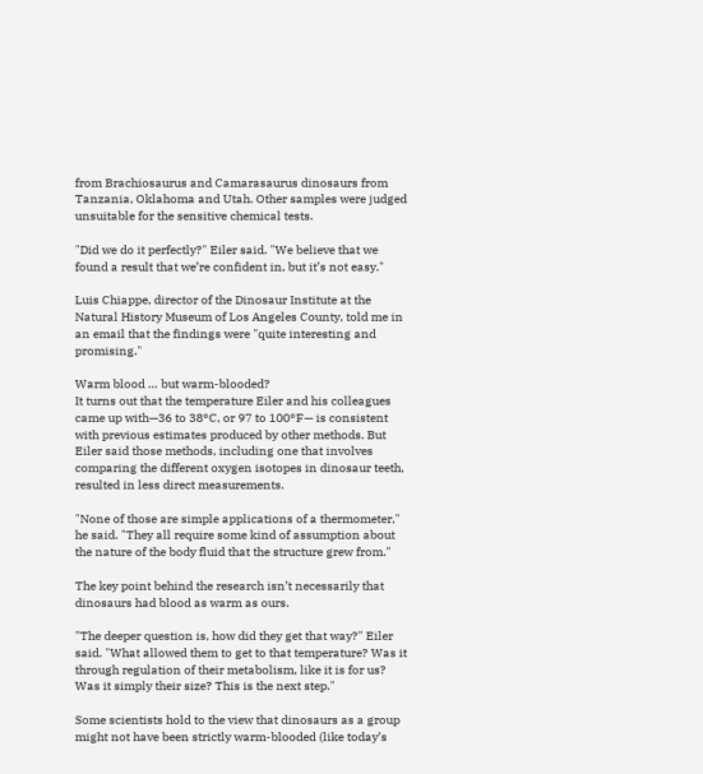from Brachiosaurus and Camarasaurus dinosaurs from Tanzania, Oklahoma and Utah. Other samples were judged unsuitable for the sensitive chemical tests.

"Did we do it perfectly?" Eiler said. "We believe that we found a result that we’re confident in, but it’s not easy."

Luis Chiappe, director of the Dinosaur Institute at the Natural History Museum of Los Angeles County, told me in an email that the findings were "quite interesting and promising."

Warm blood … but warm-blooded?
It turns out that the temperature Eiler and his colleagues came up with—36 to 38°C, or 97 to 100°F— is consistent with previous estimates produced by other methods. But Eiler said those methods, including one that involves comparing the different oxygen isotopes in dinosaur teeth, resulted in less direct measurements.

"None of those are simple applications of a thermometer," he said. "They all require some kind of assumption about the nature of the body fluid that the structure grew from."

The key point behind the research isn’t necessarily that dinosaurs had blood as warm as ours.

"The deeper question is, how did they get that way?" Eiler said. "What allowed them to get to that temperature? Was it through regulation of their metabolism, like it is for us? Was it simply their size? This is the next step."

Some scientists hold to the view that dinosaurs as a group might not have been strictly warm-blooded (like today’s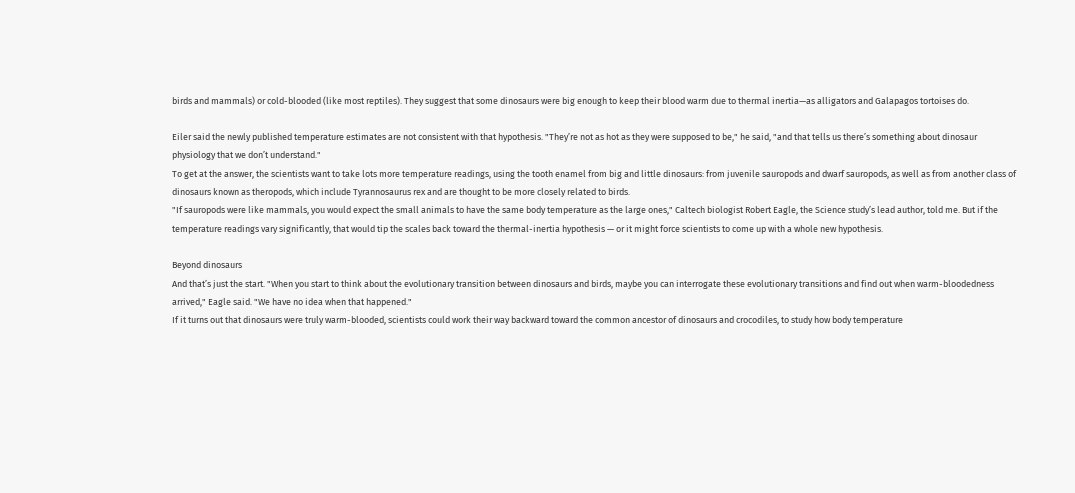birds and mammals) or cold-blooded (like most reptiles). They suggest that some dinosaurs were big enough to keep their blood warm due to thermal inertia—as alligators and Galapagos tortoises do.

Eiler said the newly published temperature estimates are not consistent with that hypothesis. "They’re not as hot as they were supposed to be," he said, "and that tells us there’s something about dinosaur physiology that we don’t understand."
To get at the answer, the scientists want to take lots more temperature readings, using the tooth enamel from big and little dinosaurs: from juvenile sauropods and dwarf sauropods, as well as from another class of dinosaurs known as theropods, which include Tyrannosaurus rex and are thought to be more closely related to birds.
"If sauropods were like mammals, you would expect the small animals to have the same body temperature as the large ones," Caltech biologist Robert Eagle, the Science study’s lead author, told me. But if the temperature readings vary significantly, that would tip the scales back toward the thermal-inertia hypothesis — or it might force scientists to come up with a whole new hypothesis.

Beyond dinosaurs
And that’s just the start. "When you start to think about the evolutionary transition between dinosaurs and birds, maybe you can interrogate these evolutionary transitions and find out when warm-bloodedness arrived," Eagle said. "We have no idea when that happened."
If it turns out that dinosaurs were truly warm-blooded, scientists could work their way backward toward the common ancestor of dinosaurs and crocodiles, to study how body temperature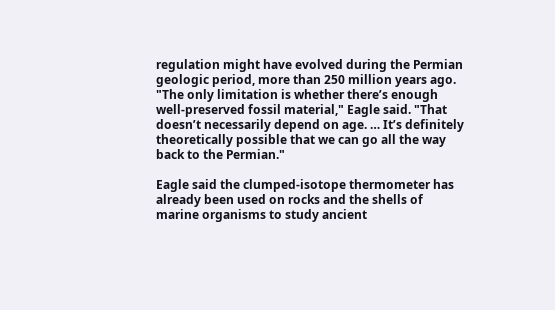regulation might have evolved during the Permian geologic period, more than 250 million years ago. "The only limitation is whether there’s enough well-preserved fossil material," Eagle said. "That doesn’t necessarily depend on age. … It’s definitely theoretically possible that we can go all the way back to the Permian."

Eagle said the clumped-isotope thermometer has already been used on rocks and the shells of marine organisms to study ancient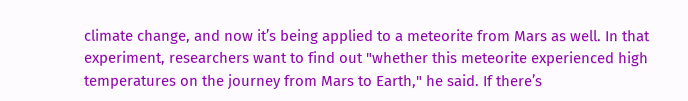climate change, and now it’s being applied to a meteorite from Mars as well. In that experiment, researchers want to find out "whether this meteorite experienced high temperatures on the journey from Mars to Earth," he said. If there’s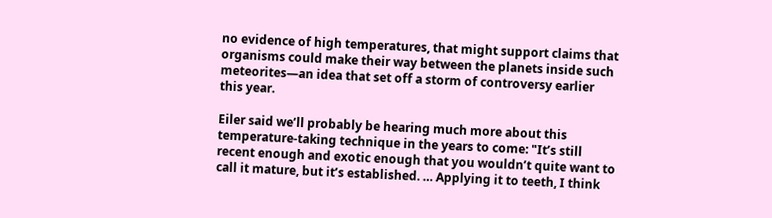no evidence of high temperatures, that might support claims that organisms could make their way between the planets inside such meteorites—an idea that set off a storm of controversy earlier this year.

Eiler said we’ll probably be hearing much more about this temperature-taking technique in the years to come: "It’s still recent enough and exotic enough that you wouldn’t quite want to call it mature, but it’s established. … Applying it to teeth, I think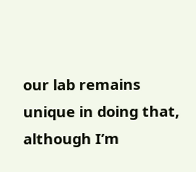our lab remains unique in doing that, although I’m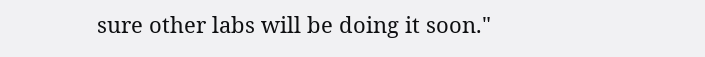sure other labs will be doing it soon."